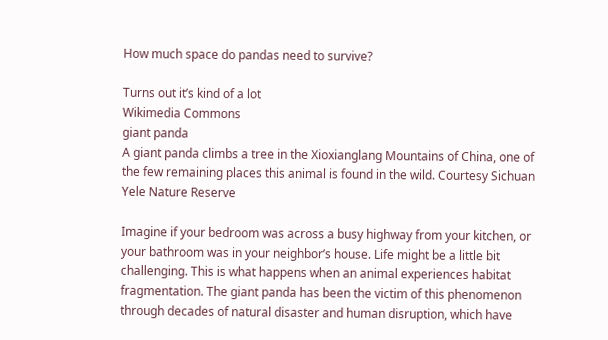How much space do pandas need to survive?

Turns out it’s kind of a lot
Wikimedia Commons
giant panda
A giant panda climbs a tree in the Xioxianglang Mountains of China, one of the few remaining places this animal is found in the wild. Courtesy Sichuan Yele Nature Reserve

Imagine if your bedroom was across a busy highway from your kitchen, or your bathroom was in your neighbor’s house. Life might be a little bit challenging. This is what happens when an animal experiences habitat fragmentation. The giant panda has been the victim of this phenomenon through decades of natural disaster and human disruption, which have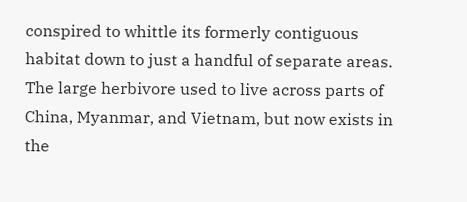conspired to whittle its formerly contiguous habitat down to just a handful of separate areas. The large herbivore used to live across parts of China, Myanmar, and Vietnam, but now exists in the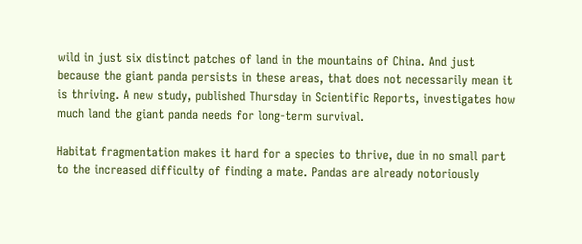wild in just six distinct patches of land in the mountains of China. And just because the giant panda persists in these areas, that does not necessarily mean it is thriving. A new study, published Thursday in Scientific Reports, investigates how much land the giant panda needs for long-term survival.

Habitat fragmentation makes it hard for a species to thrive, due in no small part to the increased difficulty of finding a mate. Pandas are already notoriously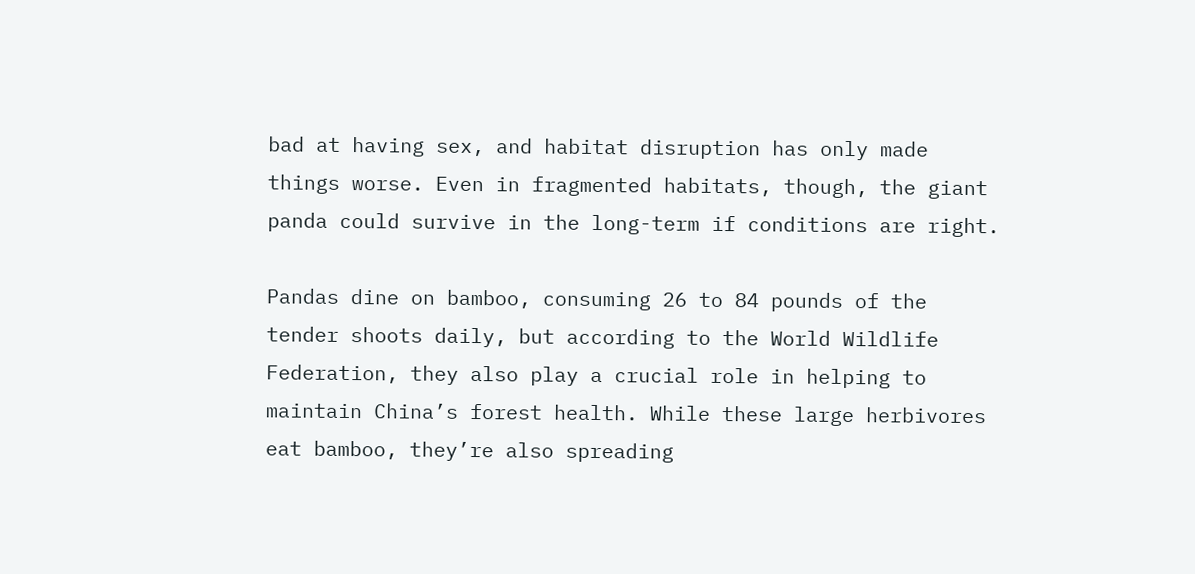bad at having sex, and habitat disruption has only made things worse. Even in fragmented habitats, though, the giant panda could survive in the long-term if conditions are right.

Pandas dine on bamboo, consuming 26 to 84 pounds of the tender shoots daily, but according to the World Wildlife Federation, they also play a crucial role in helping to maintain China’s forest health. While these large herbivores eat bamboo, they’re also spreading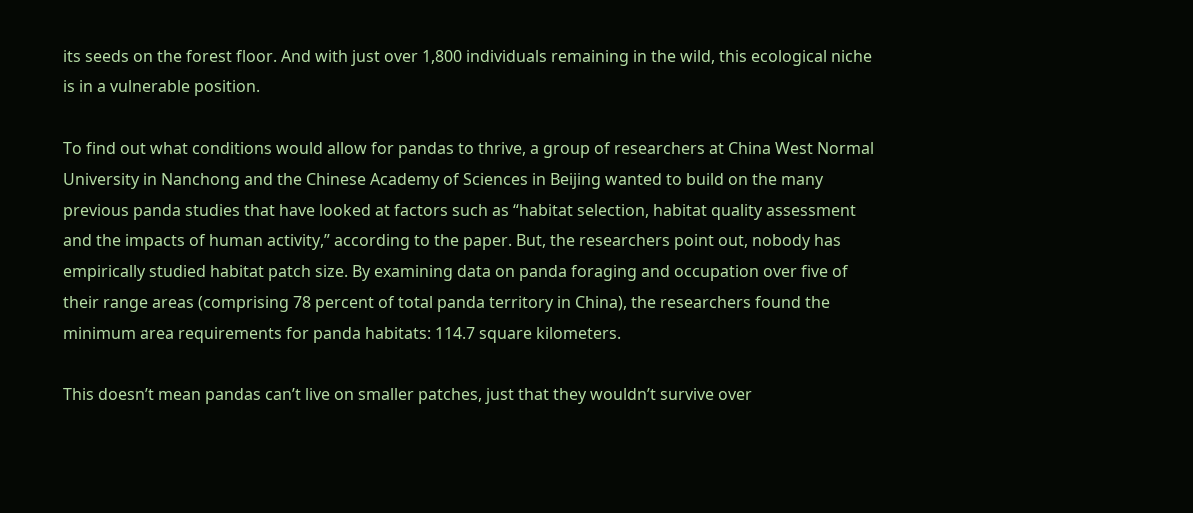its seeds on the forest floor. And with just over 1,800 individuals remaining in the wild, this ecological niche is in a vulnerable position.

To find out what conditions would allow for pandas to thrive, a group of researchers at China West Normal University in Nanchong and the Chinese Academy of Sciences in Beijing wanted to build on the many previous panda studies that have looked at factors such as “habitat selection, habitat quality assessment and the impacts of human activity,” according to the paper. But, the researchers point out, nobody has empirically studied habitat patch size. By examining data on panda foraging and occupation over five of their range areas (comprising 78 percent of total panda territory in China), the researchers found the minimum area requirements for panda habitats: 114.7 square kilometers.

This doesn’t mean pandas can’t live on smaller patches, just that they wouldn’t survive over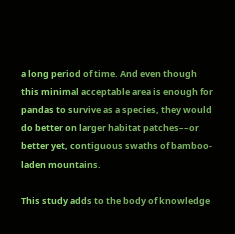a long period of time. And even though this minimal acceptable area is enough for pandas to survive as a species, they would do better on larger habitat patches––or better yet, contiguous swaths of bamboo-laden mountains.

This study adds to the body of knowledge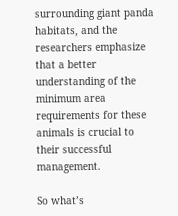surrounding giant panda habitats, and the researchers emphasize that a better understanding of the minimum area requirements for these animals is crucial to their successful management.

So what’s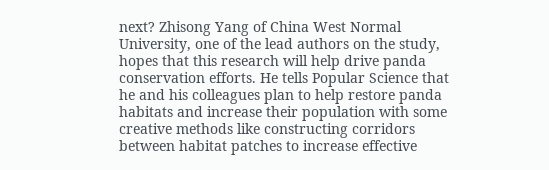next? Zhisong Yang of China West Normal University, one of the lead authors on the study, hopes that this research will help drive panda conservation efforts. He tells Popular Science that he and his colleagues plan to help restore panda habitats and increase their population with some creative methods like constructing corridors between habitat patches to increase effective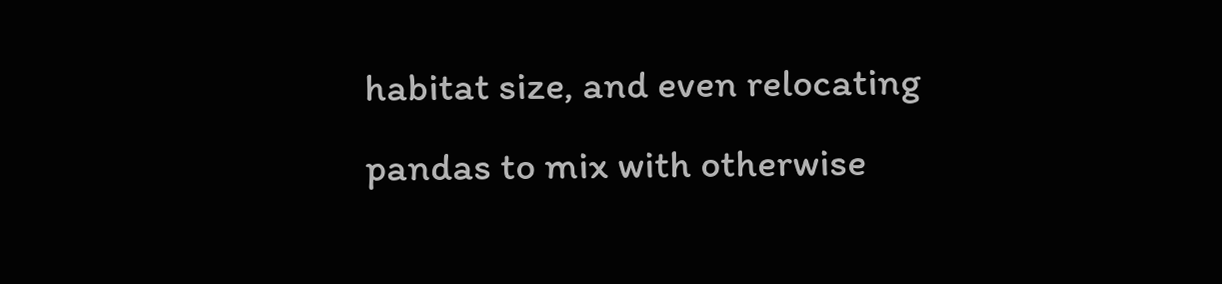habitat size, and even relocating pandas to mix with otherwise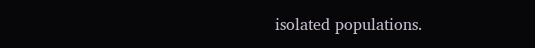isolated populations.